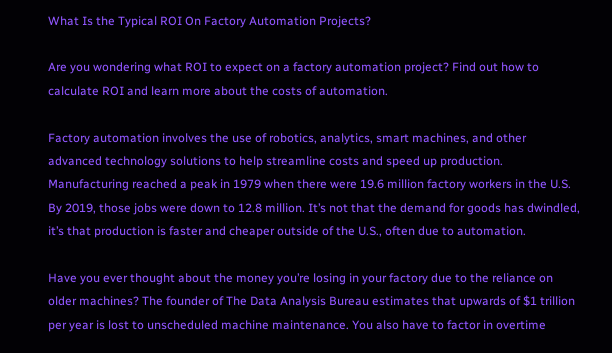What Is the Typical ROI On Factory Automation Projects?

Are you wondering what ROI to expect on a factory automation project? Find out how to calculate ROI and learn more about the costs of automation.

Factory automation involves the use of robotics, analytics, smart machines, and other advanced technology solutions to help streamline costs and speed up production. Manufacturing reached a peak in 1979 when there were 19.6 million factory workers in the U.S. By 2019, those jobs were down to 12.8 million. It’s not that the demand for goods has dwindled, it’s that production is faster and cheaper outside of the U.S., often due to automation.

Have you ever thought about the money you’re losing in your factory due to the reliance on older machines? The founder of The Data Analysis Bureau estimates that upwards of $1 trillion per year is lost to unscheduled machine maintenance. You also have to factor in overtime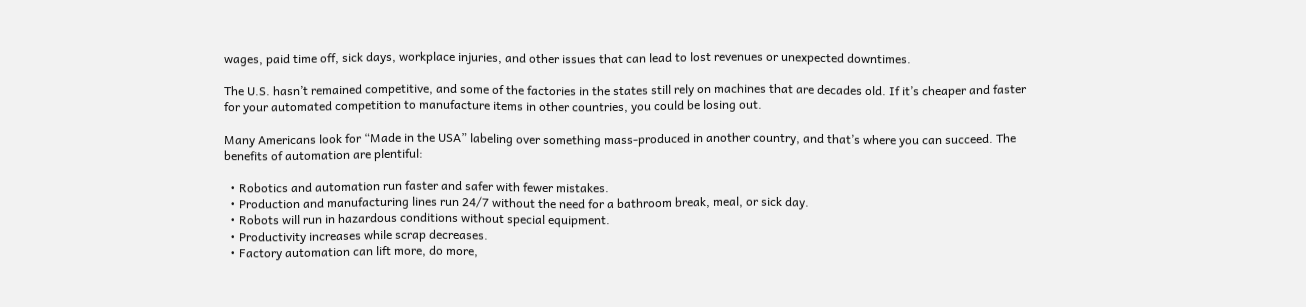wages, paid time off, sick days, workplace injuries, and other issues that can lead to lost revenues or unexpected downtimes.

The U.S. hasn’t remained competitive, and some of the factories in the states still rely on machines that are decades old. If it’s cheaper and faster for your automated competition to manufacture items in other countries, you could be losing out.

Many Americans look for “Made in the USA” labeling over something mass-produced in another country, and that’s where you can succeed. The benefits of automation are plentiful:

  • Robotics and automation run faster and safer with fewer mistakes.
  • Production and manufacturing lines run 24/7 without the need for a bathroom break, meal, or sick day.
  • Robots will run in hazardous conditions without special equipment.
  • Productivity increases while scrap decreases.
  • Factory automation can lift more, do more,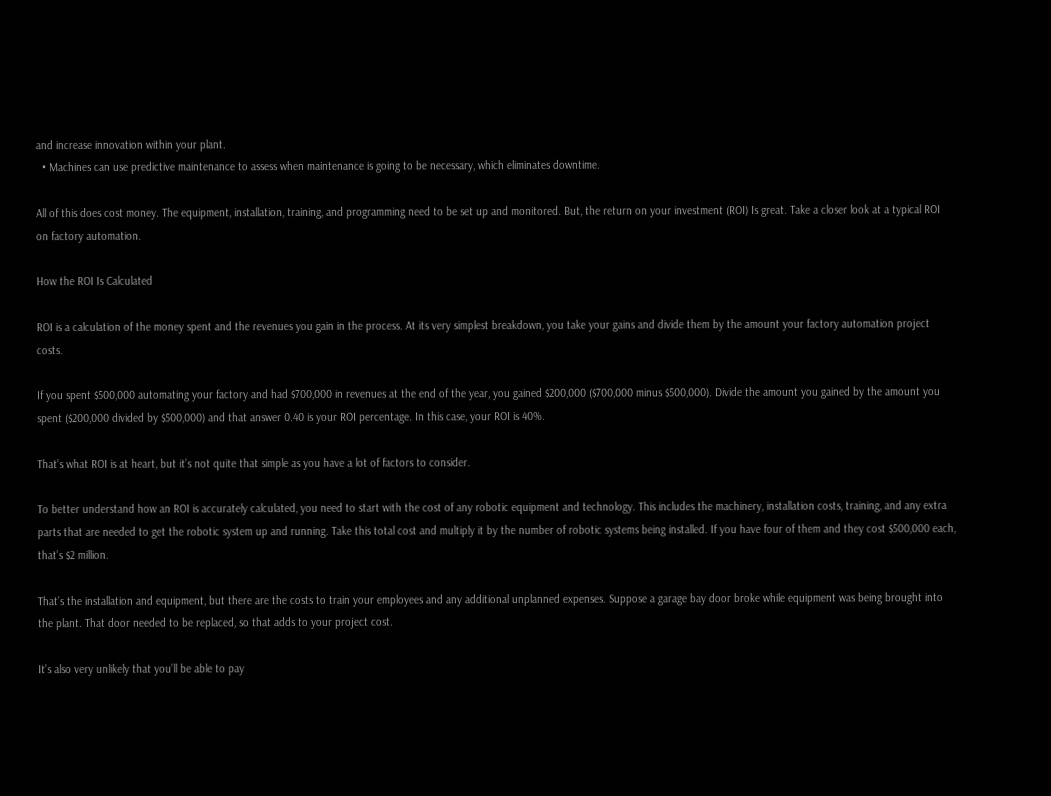and increase innovation within your plant.
  • Machines can use predictive maintenance to assess when maintenance is going to be necessary, which eliminates downtime.

All of this does cost money. The equipment, installation, training, and programming need to be set up and monitored. But, the return on your investment (ROI) Is great. Take a closer look at a typical ROI on factory automation.

How the ROI Is Calculated

ROI is a calculation of the money spent and the revenues you gain in the process. At its very simplest breakdown, you take your gains and divide them by the amount your factory automation project costs.

If you spent $500,000 automating your factory and had $700,000 in revenues at the end of the year, you gained $200,000 ($700,000 minus $500,000). Divide the amount you gained by the amount you spent ($200,000 divided by $500,000) and that answer 0.40 is your ROI percentage. In this case, your ROI is 40%.

That’s what ROI is at heart, but it’s not quite that simple as you have a lot of factors to consider.

To better understand how an ROI is accurately calculated, you need to start with the cost of any robotic equipment and technology. This includes the machinery, installation costs, training, and any extra parts that are needed to get the robotic system up and running. Take this total cost and multiply it by the number of robotic systems being installed. If you have four of them and they cost $500,000 each, that’s $2 million.

That’s the installation and equipment, but there are the costs to train your employees and any additional unplanned expenses. Suppose a garage bay door broke while equipment was being brought into the plant. That door needed to be replaced, so that adds to your project cost.

It’s also very unlikely that you’ll be able to pay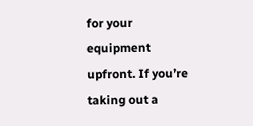for your equipment upfront. If you’re taking out a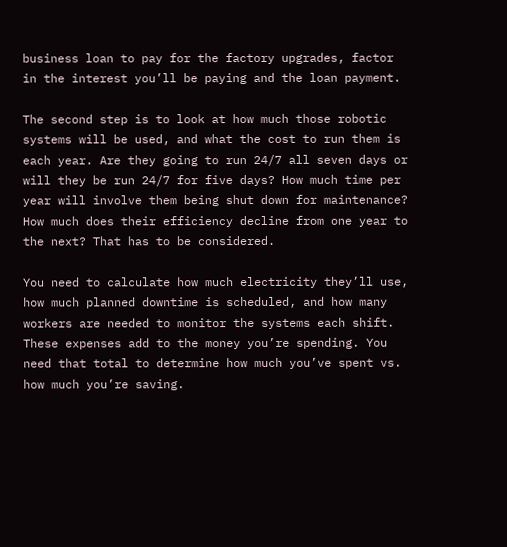business loan to pay for the factory upgrades, factor in the interest you’ll be paying and the loan payment.

The second step is to look at how much those robotic systems will be used, and what the cost to run them is each year. Are they going to run 24/7 all seven days or will they be run 24/7 for five days? How much time per year will involve them being shut down for maintenance? How much does their efficiency decline from one year to the next? That has to be considered.

You need to calculate how much electricity they’ll use, how much planned downtime is scheduled, and how many workers are needed to monitor the systems each shift. These expenses add to the money you’re spending. You need that total to determine how much you’ve spent vs. how much you’re saving.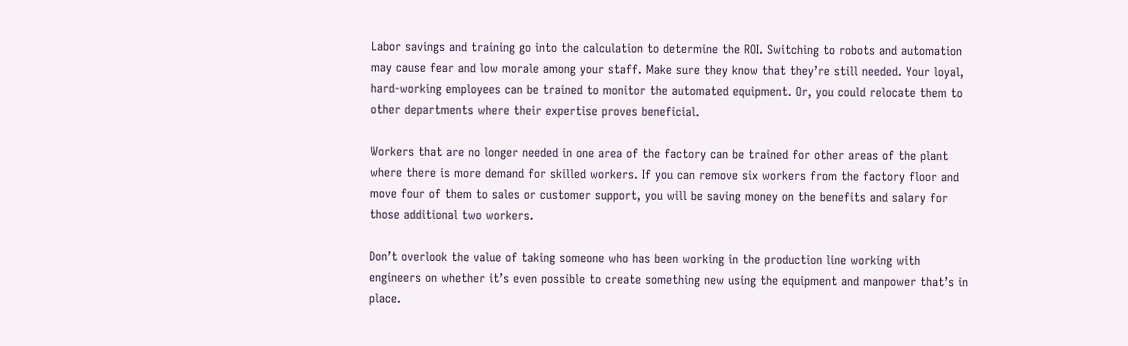Labor savings and training go into the calculation to determine the ROI. Switching to robots and automation may cause fear and low morale among your staff. Make sure they know that they’re still needed. Your loyal, hard-working employees can be trained to monitor the automated equipment. Or, you could relocate them to other departments where their expertise proves beneficial.

Workers that are no longer needed in one area of the factory can be trained for other areas of the plant where there is more demand for skilled workers. If you can remove six workers from the factory floor and move four of them to sales or customer support, you will be saving money on the benefits and salary for those additional two workers.

Don’t overlook the value of taking someone who has been working in the production line working with engineers on whether it’s even possible to create something new using the equipment and manpower that’s in place.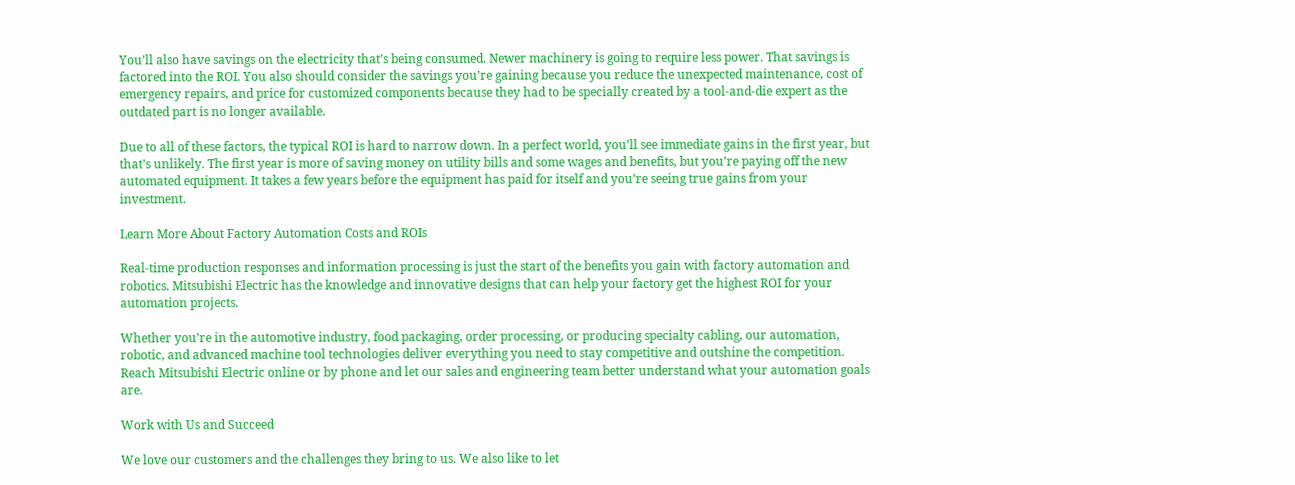You’ll also have savings on the electricity that’s being consumed. Newer machinery is going to require less power. That savings is factored into the ROI. You also should consider the savings you’re gaining because you reduce the unexpected maintenance, cost of emergency repairs, and price for customized components because they had to be specially created by a tool-and-die expert as the outdated part is no longer available.

Due to all of these factors, the typical ROI is hard to narrow down. In a perfect world, you’ll see immediate gains in the first year, but that’s unlikely. The first year is more of saving money on utility bills and some wages and benefits, but you’re paying off the new automated equipment. It takes a few years before the equipment has paid for itself and you’re seeing true gains from your investment.

Learn More About Factory Automation Costs and ROIs

Real-time production responses and information processing is just the start of the benefits you gain with factory automation and robotics. Mitsubishi Electric has the knowledge and innovative designs that can help your factory get the highest ROI for your automation projects.

Whether you’re in the automotive industry, food packaging, order processing, or producing specialty cabling, our automation, robotic, and advanced machine tool technologies deliver everything you need to stay competitive and outshine the competition. Reach Mitsubishi Electric online or by phone and let our sales and engineering team better understand what your automation goals are.

Work with Us and Succeed

We love our customers and the challenges they bring to us. We also like to let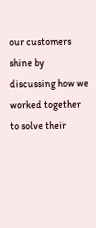our customers shine by discussing how we worked together to solve their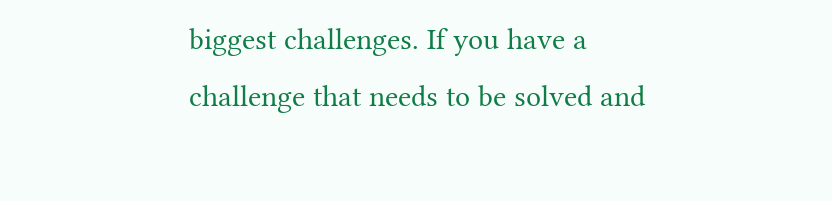biggest challenges. If you have a challenge that needs to be solved and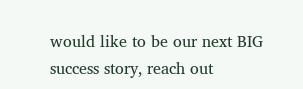would like to be our next BIG success story, reach out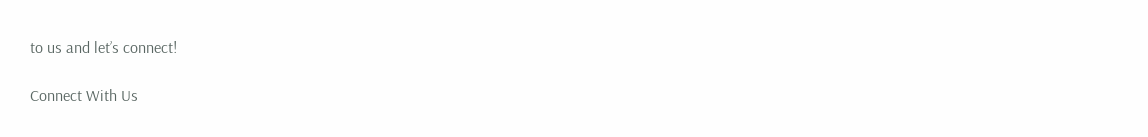to us and let’s connect!

Connect With Us